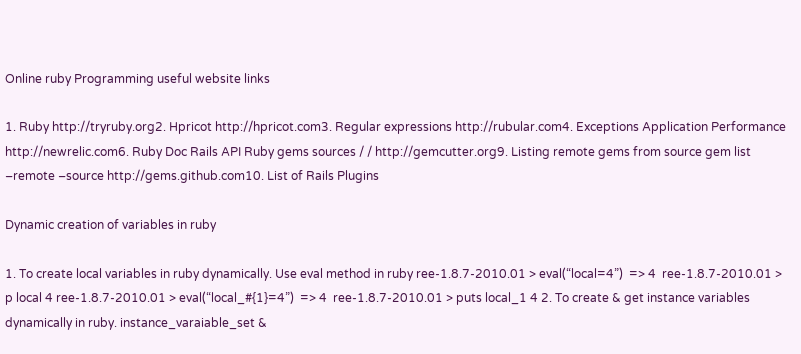Online ruby Programming useful website links

1. Ruby http://tryruby.org2. Hpricot http://hpricot.com3. Regular expressions http://rubular.com4. Exceptions Application Performance http://newrelic.com6. Ruby Doc Rails API Ruby gems sources / / http://gemcutter.org9. Listing remote gems from source gem list –remote –source http://gems.github.com10. List of Rails Plugins

Dynamic creation of variables in ruby

1. To create local variables in ruby dynamically. Use eval method in ruby ree-1.8.7-2010.01 > eval(“local=4”)  => 4  ree-1.8.7-2010.01 > p local 4 ree-1.8.7-2010.01 > eval(“local_#{1}=4”)  => 4  ree-1.8.7-2010.01 > puts local_1 4 2. To create & get instance variables dynamically in ruby. instance_varaiable_set &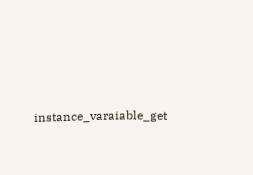instance_varaiable_get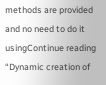methods are provided and no need to do it usingContinue reading “Dynamic creation of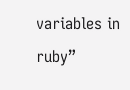variables in ruby”